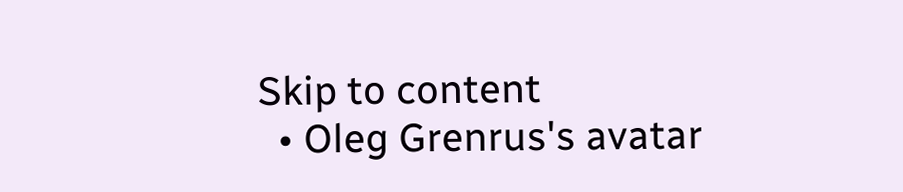Skip to content
  • Oleg Grenrus's avatar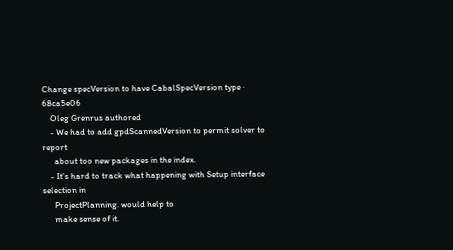Change specVersion to have CabalSpecVersion type · 68ca5e06
    Oleg Grenrus authored
    - We had to add gpdScannedVersion to permit solver to report
      about too new packages in the index.
    - It's hard to track what happening with Setup interface selection in
      ProjectPlanning. would help to
      make sense of it.